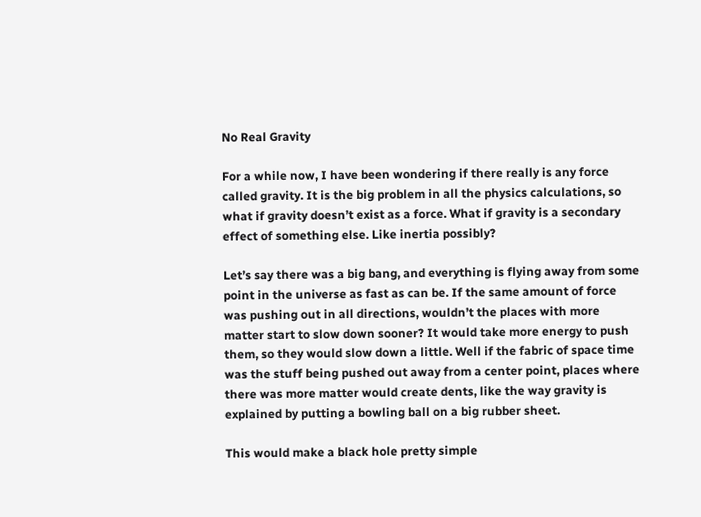No Real Gravity

For a while now, I have been wondering if there really is any force called gravity. It is the big problem in all the physics calculations, so what if gravity doesn’t exist as a force. What if gravity is a secondary effect of something else. Like inertia possibly?

Let’s say there was a big bang, and everything is flying away from some point in the universe as fast as can be. If the same amount of force was pushing out in all directions, wouldn’t the places with more matter start to slow down sooner? It would take more energy to push them, so they would slow down a little. Well if the fabric of space time was the stuff being pushed out away from a center point, places where there was more matter would create dents, like the way gravity is explained by putting a bowling ball on a big rubber sheet.

This would make a black hole pretty simple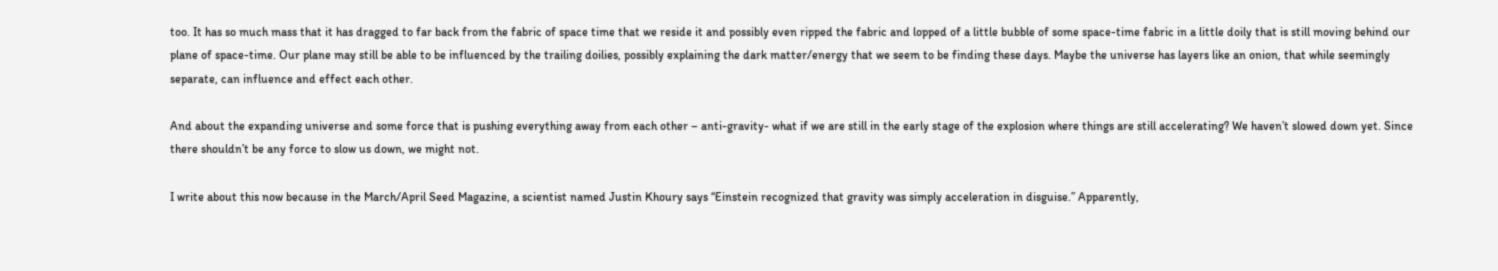too. It has so much mass that it has dragged to far back from the fabric of space time that we reside it and possibly even ripped the fabric and lopped of a little bubble of some space-time fabric in a little doily that is still moving behind our plane of space-time. Our plane may still be able to be influenced by the trailing doilies, possibly explaining the dark matter/energy that we seem to be finding these days. Maybe the universe has layers like an onion, that while seemingly separate, can influence and effect each other.

And about the expanding universe and some force that is pushing everything away from each other – anti-gravity- what if we are still in the early stage of the explosion where things are still accelerating? We haven’t slowed down yet. Since there shouldn’t be any force to slow us down, we might not.

I write about this now because in the March/April Seed Magazine, a scientist named Justin Khoury says “Einstein recognized that gravity was simply acceleration in disguise.” Apparently,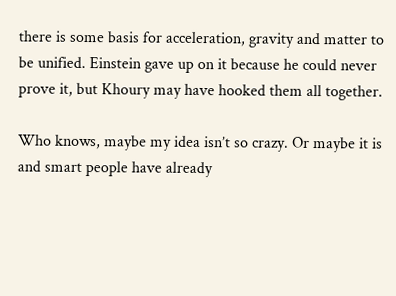there is some basis for acceleration, gravity and matter to be unified. Einstein gave up on it because he could never prove it, but Khoury may have hooked them all together.

Who knows, maybe my idea isn’t so crazy. Or maybe it is and smart people have already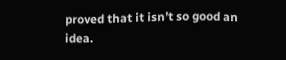proved that it isn’t so good an idea.